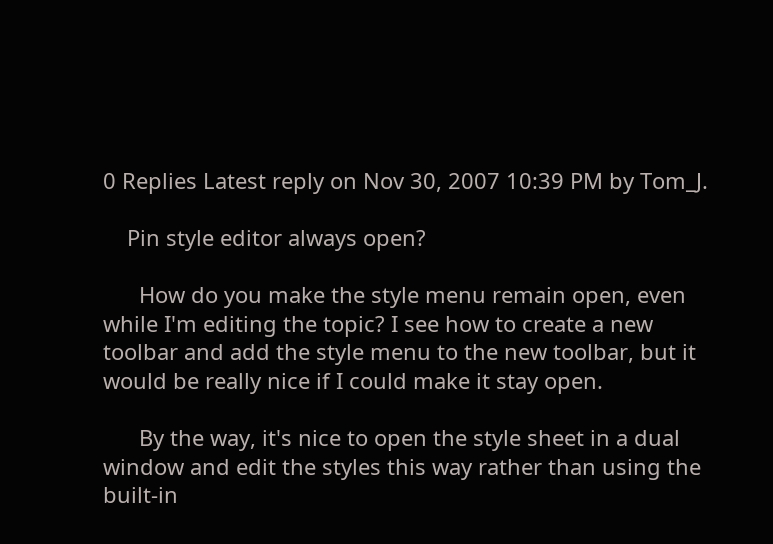0 Replies Latest reply on Nov 30, 2007 10:39 PM by Tom_J.

    Pin style editor always open?

      How do you make the style menu remain open, even while I'm editing the topic? I see how to create a new toolbar and add the style menu to the new toolbar, but it would be really nice if I could make it stay open.

      By the way, it's nice to open the style sheet in a dual window and edit the styles this way rather than using the built-in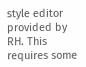style editor provided by RH. This requires some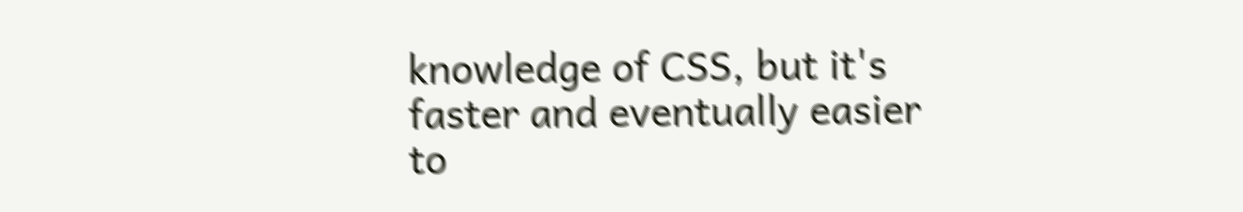knowledge of CSS, but it's faster and eventually easier to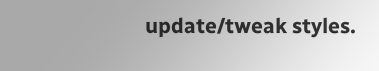update/tweak styles.